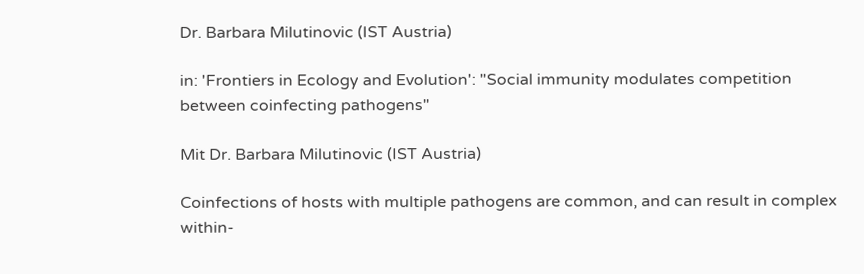Dr. Barbara Milutinovic (IST Austria)

in: 'Frontiers in Ecology and Evolution': "Social immunity modulates competition between coinfecting pathogens"

Mit Dr. Barbara Milutinovic (IST Austria)

Coinfections of hosts with multiple pathogens are common, and can result in complex within-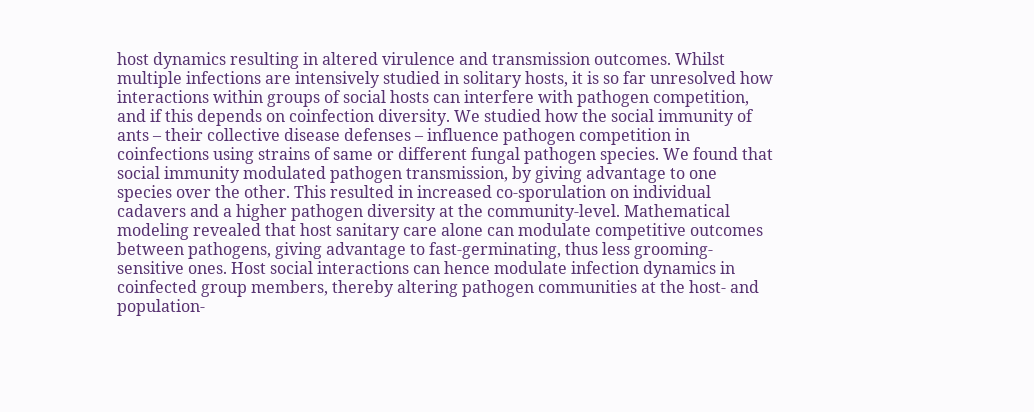host dynamics resulting in altered virulence and transmission outcomes. Whilst multiple infections are intensively studied in solitary hosts, it is so far unresolved how interactions within groups of social hosts can interfere with pathogen competition, and if this depends on coinfection diversity. We studied how the social immunity of ants – their collective disease defenses – influence pathogen competition in coinfections using strains of same or different fungal pathogen species. We found that social immunity modulated pathogen transmission, by giving advantage to one species over the other. This resulted in increased co-sporulation on individual cadavers and a higher pathogen diversity at the community-level. Mathematical modeling revealed that host sanitary care alone can modulate competitive outcomes between pathogens, giving advantage to fast-germinating, thus less grooming-sensitive ones. Host social interactions can hence modulate infection dynamics in coinfected group members, thereby altering pathogen communities at the host- and population-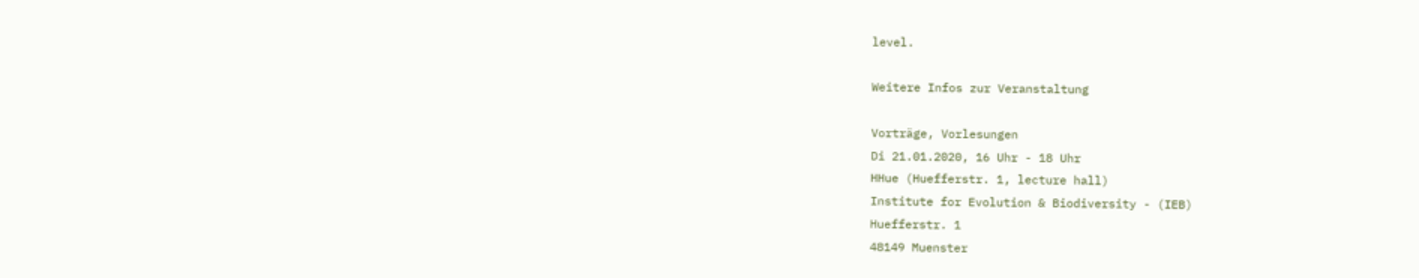level.

Weitere Infos zur Veranstaltung

Vorträge, Vorlesungen
Di 21.01.2020, 16 Uhr - 18 Uhr
HHue (Huefferstr. 1, lecture hall)
Institute for Evolution & Biodiversity - (IEB)
Huefferstr. 1
48149 Muenster